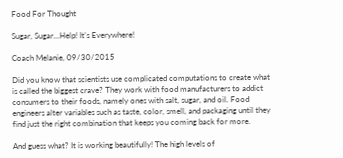Food For Thought

Sugar, Sugar…Help! It’s Everywhere!

Coach Melanie, 09/30/2015

Did you know that scientists use complicated computations to create what is called the biggest crave? They work with food manufacturers to addict consumers to their foods, namely ones with salt, sugar, and oil. Food engineers alter variables such as taste, color, smell, and packaging until they find just the right combination that keeps you coming back for more.

And guess what? It is working beautifully! The high levels of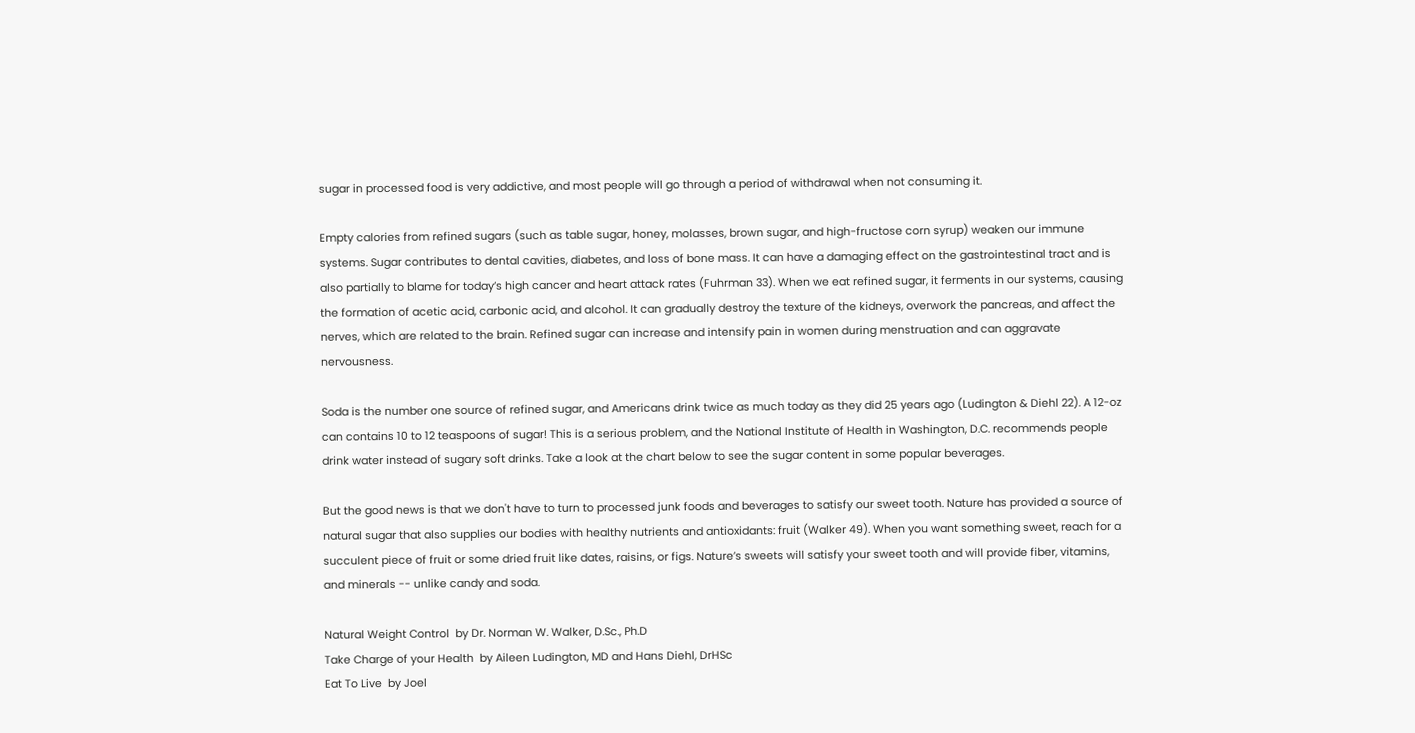sugar in processed food is very addictive, and most people will go through a period of withdrawal when not consuming it.

Empty calories from refined sugars (such as table sugar, honey, molasses, brown sugar, and high-fructose corn syrup) weaken our immune systems. Sugar contributes to dental cavities, diabetes, and loss of bone mass. It can have a damaging effect on the gastrointestinal tract and is also partially to blame for today’s high cancer and heart attack rates (Fuhrman 33). When we eat refined sugar, it ferments in our systems, causing the formation of acetic acid, carbonic acid, and alcohol. It can gradually destroy the texture of the kidneys, overwork the pancreas, and affect the nerves, which are related to the brain. Refined sugar can increase and intensify pain in women during menstruation and can aggravate nervousness.

Soda is the number one source of refined sugar, and Americans drink twice as much today as they did 25 years ago (Ludington & Diehl 22). A 12-oz can contains 10 to 12 teaspoons of sugar! This is a serious problem, and the National Institute of Health in Washington, D.C. recommends people drink water instead of sugary soft drinks. Take a look at the chart below to see the sugar content in some popular beverages.

But the good news is that we don't have to turn to processed junk foods and beverages to satisfy our sweet tooth. Nature has provided a source of natural sugar that also supplies our bodies with healthy nutrients and antioxidants: fruit (Walker 49). When you want something sweet, reach for a succulent piece of fruit or some dried fruit like dates, raisins, or figs. Nature’s sweets will satisfy your sweet tooth and will provide fiber, vitamins, and minerals -- unlike candy and soda.

Natural Weight Control  by Dr. Norman W. Walker, D.Sc., Ph.D
Take Charge of your Health  by Aileen Ludington, MD and Hans Diehl, DrHSc
Eat To Live  by Joel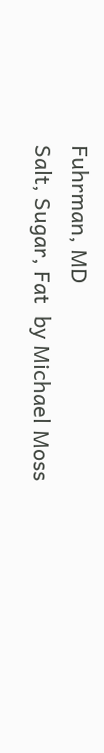Fuhrman, MD
Salt, Sugar, Fat  by Michael Moss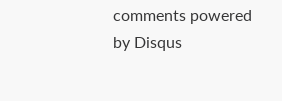comments powered by Disqus